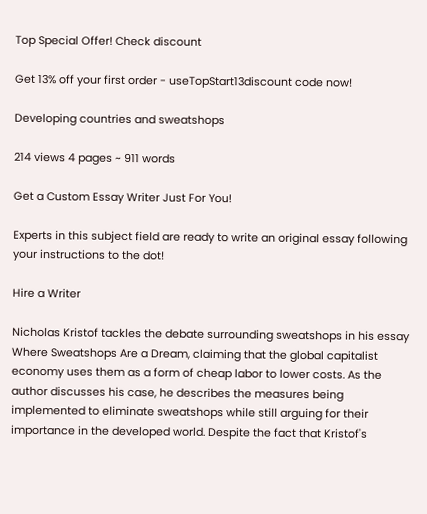Top Special Offer! Check discount

Get 13% off your first order - useTopStart13discount code now!

Developing countries and sweatshops

214 views 4 pages ~ 911 words

Get a Custom Essay Writer Just For You!

Experts in this subject field are ready to write an original essay following your instructions to the dot!

Hire a Writer

Nicholas Kristof tackles the debate surrounding sweatshops in his essay Where Sweatshops Are a Dream, claiming that the global capitalist economy uses them as a form of cheap labor to lower costs. As the author discusses his case, he describes the measures being implemented to eliminate sweatshops while still arguing for their importance in the developed world. Despite the fact that Kristof's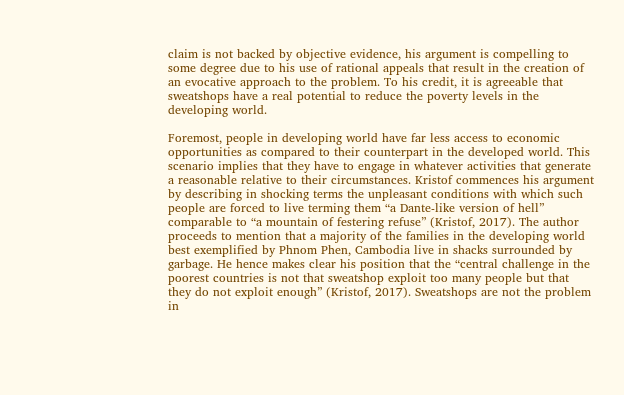claim is not backed by objective evidence, his argument is compelling to some degree due to his use of rational appeals that result in the creation of an evocative approach to the problem. To his credit, it is agreeable that sweatshops have a real potential to reduce the poverty levels in the developing world.

Foremost, people in developing world have far less access to economic opportunities as compared to their counterpart in the developed world. This scenario implies that they have to engage in whatever activities that generate a reasonable relative to their circumstances. Kristof commences his argument by describing in shocking terms the unpleasant conditions with which such people are forced to live terming them “a Dante-like version of hell” comparable to “a mountain of festering refuse” (Kristof, 2017). The author proceeds to mention that a majority of the families in the developing world best exemplified by Phnom Phen, Cambodia live in shacks surrounded by garbage. He hence makes clear his position that the “central challenge in the poorest countries is not that sweatshop exploit too many people but that they do not exploit enough” (Kristof, 2017). Sweatshops are not the problem in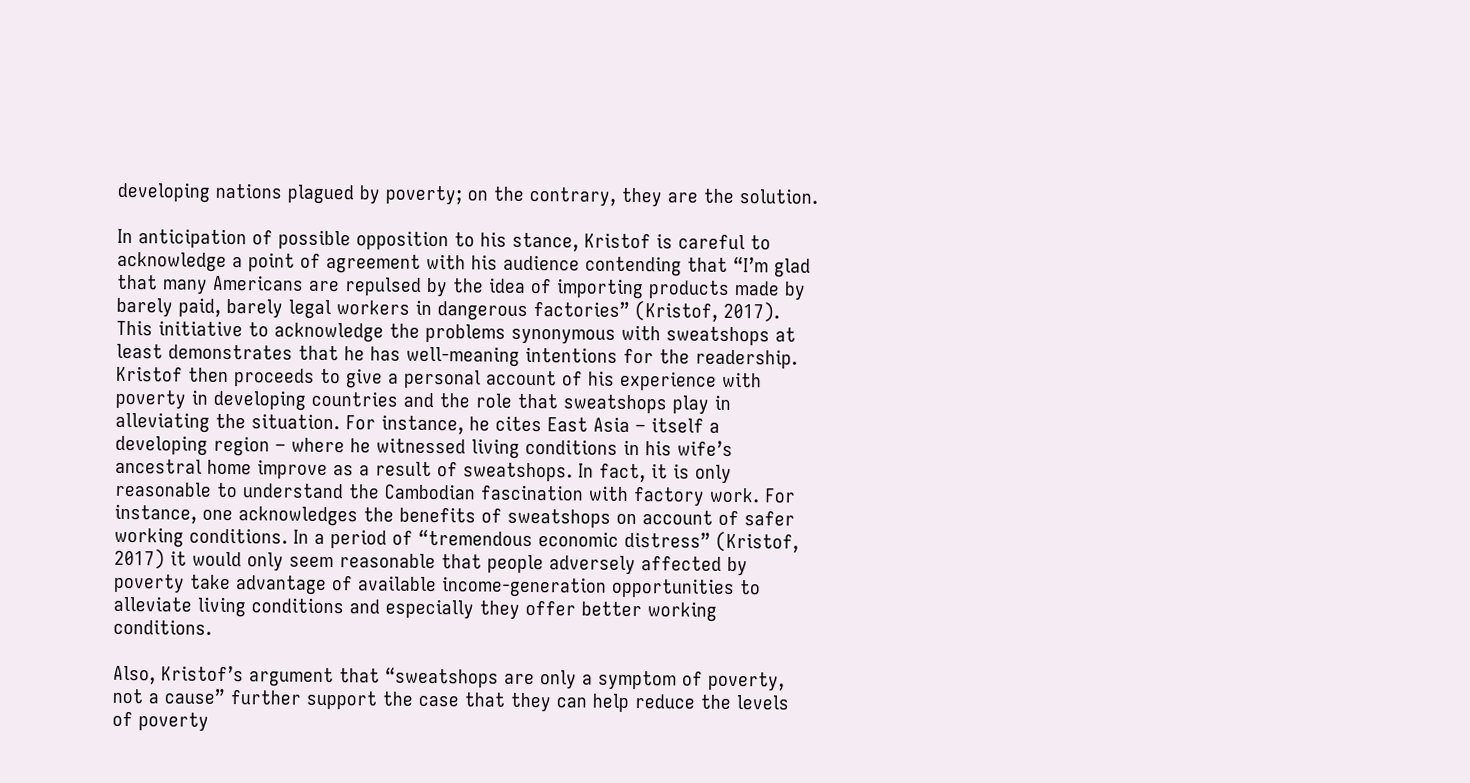developing nations plagued by poverty; on the contrary, they are the solution.

In anticipation of possible opposition to his stance, Kristof is careful to acknowledge a point of agreement with his audience contending that “I’m glad that many Americans are repulsed by the idea of importing products made by barely paid, barely legal workers in dangerous factories” (Kristof, 2017). This initiative to acknowledge the problems synonymous with sweatshops at least demonstrates that he has well-meaning intentions for the readership. Kristof then proceeds to give a personal account of his experience with poverty in developing countries and the role that sweatshops play in alleviating the situation. For instance, he cites East Asia – itself a developing region – where he witnessed living conditions in his wife’s ancestral home improve as a result of sweatshops. In fact, it is only reasonable to understand the Cambodian fascination with factory work. For instance, one acknowledges the benefits of sweatshops on account of safer working conditions. In a period of “tremendous economic distress” (Kristof, 2017) it would only seem reasonable that people adversely affected by poverty take advantage of available income-generation opportunities to alleviate living conditions and especially they offer better working conditions.

Also, Kristof’s argument that “sweatshops are only a symptom of poverty, not a cause” further support the case that they can help reduce the levels of poverty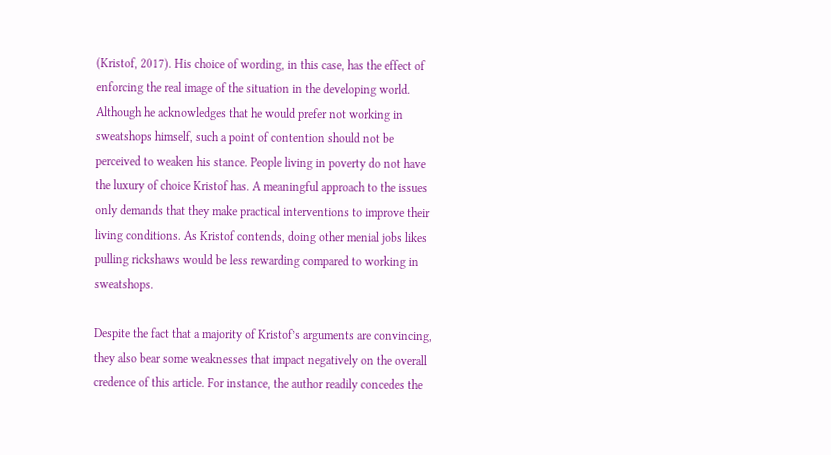(Kristof, 2017). His choice of wording, in this case, has the effect of enforcing the real image of the situation in the developing world. Although he acknowledges that he would prefer not working in sweatshops himself, such a point of contention should not be perceived to weaken his stance. People living in poverty do not have the luxury of choice Kristof has. A meaningful approach to the issues only demands that they make practical interventions to improve their living conditions. As Kristof contends, doing other menial jobs likes pulling rickshaws would be less rewarding compared to working in sweatshops.

Despite the fact that a majority of Kristof’s arguments are convincing, they also bear some weaknesses that impact negatively on the overall credence of this article. For instance, the author readily concedes the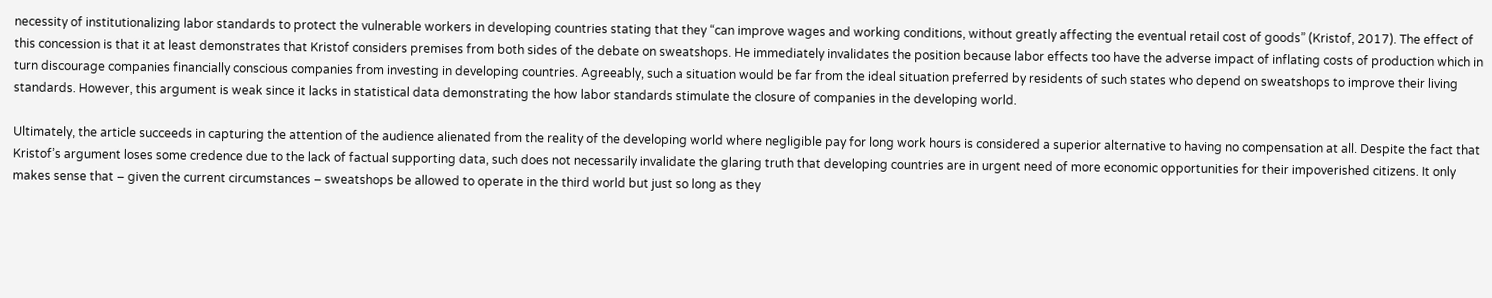necessity of institutionalizing labor standards to protect the vulnerable workers in developing countries stating that they “can improve wages and working conditions, without greatly affecting the eventual retail cost of goods” (Kristof, 2017). The effect of this concession is that it at least demonstrates that Kristof considers premises from both sides of the debate on sweatshops. He immediately invalidates the position because labor effects too have the adverse impact of inflating costs of production which in turn discourage companies financially conscious companies from investing in developing countries. Agreeably, such a situation would be far from the ideal situation preferred by residents of such states who depend on sweatshops to improve their living standards. However, this argument is weak since it lacks in statistical data demonstrating the how labor standards stimulate the closure of companies in the developing world.

Ultimately, the article succeeds in capturing the attention of the audience alienated from the reality of the developing world where negligible pay for long work hours is considered a superior alternative to having no compensation at all. Despite the fact that Kristof’s argument loses some credence due to the lack of factual supporting data, such does not necessarily invalidate the glaring truth that developing countries are in urgent need of more economic opportunities for their impoverished citizens. It only makes sense that – given the current circumstances – sweatshops be allowed to operate in the third world but just so long as they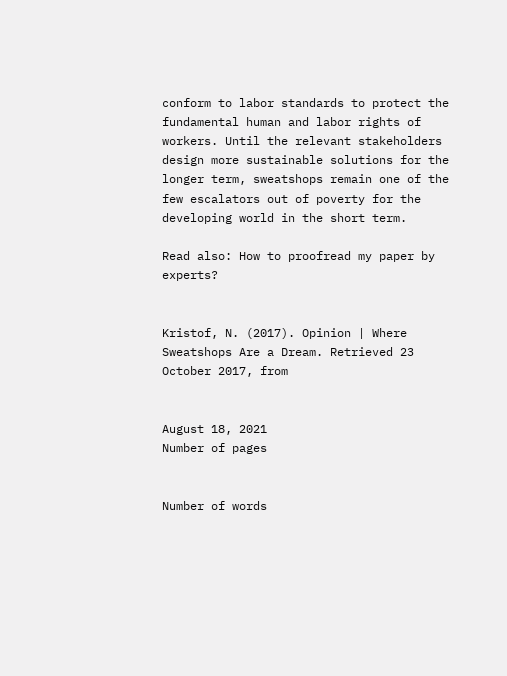conform to labor standards to protect the fundamental human and labor rights of workers. Until the relevant stakeholders design more sustainable solutions for the longer term, sweatshops remain one of the few escalators out of poverty for the developing world in the short term.

Read also: How to proofread my paper by experts?


Kristof, N. (2017). Opinion | Where Sweatshops Are a Dream. Retrieved 23 October 2017, from


August 18, 2021
Number of pages


Number of words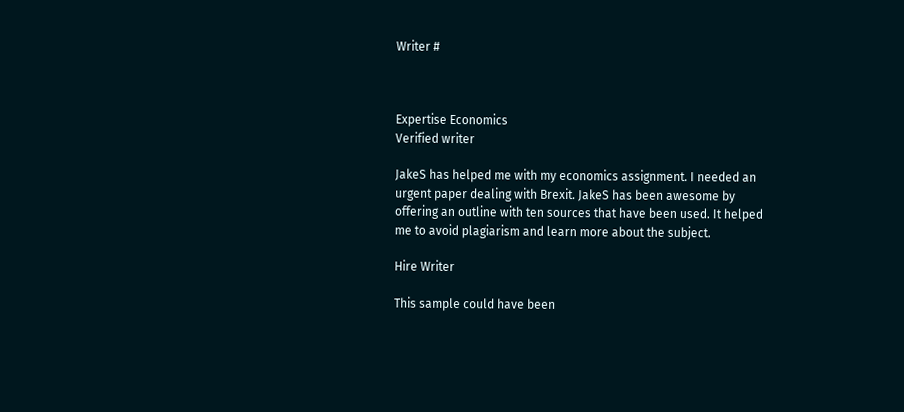Writer #



Expertise Economics
Verified writer

JakeS has helped me with my economics assignment. I needed an urgent paper dealing with Brexit. JakeS has been awesome by offering an outline with ten sources that have been used. It helped me to avoid plagiarism and learn more about the subject.

Hire Writer

This sample could have been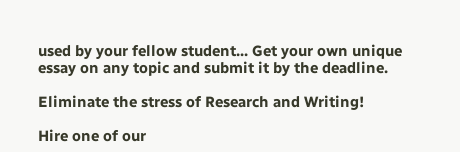used by your fellow student... Get your own unique essay on any topic and submit it by the deadline.

Eliminate the stress of Research and Writing!

Hire one of our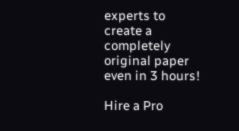experts to create a completely original paper even in 3 hours!

Hire a Pro